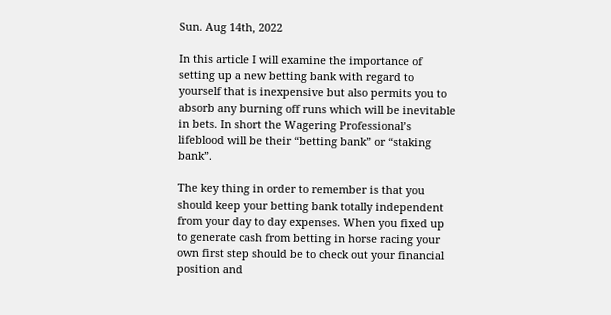Sun. Aug 14th, 2022

In this article I will examine the importance of setting up a new betting bank with regard to yourself that is inexpensive but also permits you to absorb any burning off runs which will be inevitable in bets. In short the Wagering Professional’s lifeblood will be their “betting bank” or “staking bank”.

The key thing in order to remember is that you should keep your betting bank totally independent from your day to day expenses. When you fixed up to generate cash from betting in horse racing your own first step should be to check out your financial position and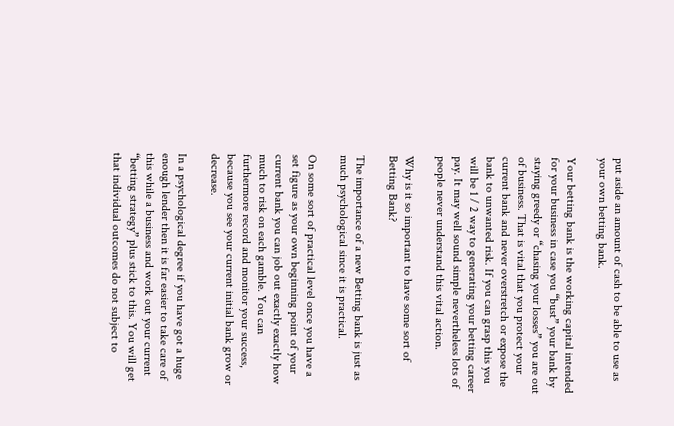put aside an amount of cash to be able to use as your own betting bank.

Your betting bank is the working capital intended for your business in case you “bust” your bank by staying greedy or “chasing your losses” you are out of business. That is vital that you protect your current bank and never overstretch or expose the bank to unwanted risk. If you can grasp this you will be 1 / 2 way to generating your betting career pay. It may well sound simple nevertheless lots of people never understand this vital action.

Why is it so important to have some sort of Betting Bank?

The importance of a new Betting bank is just as much psychological since it is practical.

On some sort of practical level once you have a set figure as your own beginning point of your current bank you can job out exactly exactly how much to risk on each gamble. You can furthermore record and monitor your success, because you see your current initial bank grow or decrease.

In a psychological degree if you have got a huge enough lender then it is far easier to take care of this while a business and work out your current “betting strategy” plus stick to this. You will get that individual outcomes do not subject to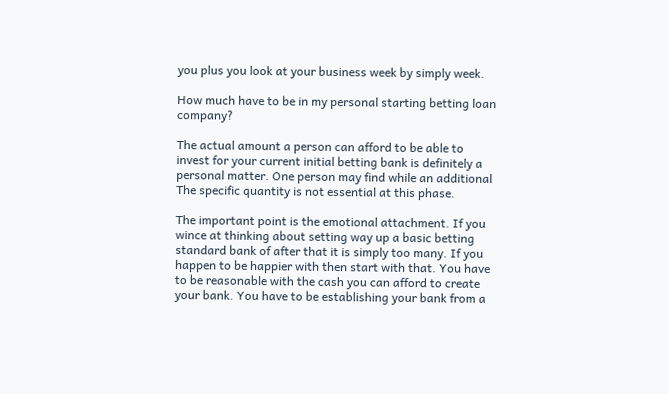you plus you look at your business week by simply week.

How much have to be in my personal starting betting loan company?

The actual amount a person can afford to be able to invest for your current initial betting bank is definitely a personal matter. One person may find while an additional The specific quantity is not essential at this phase.

The important point is the emotional attachment. If you wince at thinking about setting way up a basic betting standard bank of after that it is simply too many. If you happen to be happier with then start with that. You have to be reasonable with the cash you can afford to create your bank. You have to be establishing your bank from a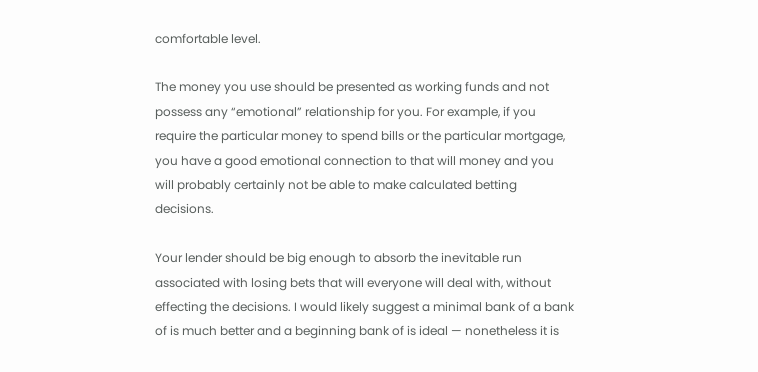comfortable level.

The money you use should be presented as working funds and not possess any “emotional” relationship for you. For example, if you require the particular money to spend bills or the particular mortgage, you have a good emotional connection to that will money and you will probably certainly not be able to make calculated betting decisions.

Your lender should be big enough to absorb the inevitable run associated with losing bets that will everyone will deal with, without effecting the decisions. I would likely suggest a minimal bank of a bank of is much better and a beginning bank of is ideal — nonetheless it is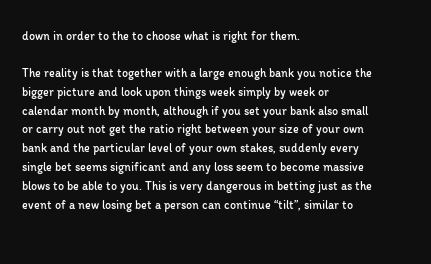down in order to the to choose what is right for them.

The reality is that together with a large enough bank you notice the bigger picture and look upon things week simply by week or calendar month by month, although if you set your bank also small or carry out not get the ratio right between your size of your own bank and the particular level of your own stakes, suddenly every single bet seems significant and any loss seem to become massive blows to be able to you. This is very dangerous in betting just as the event of a new losing bet a person can continue “tilt”, similar to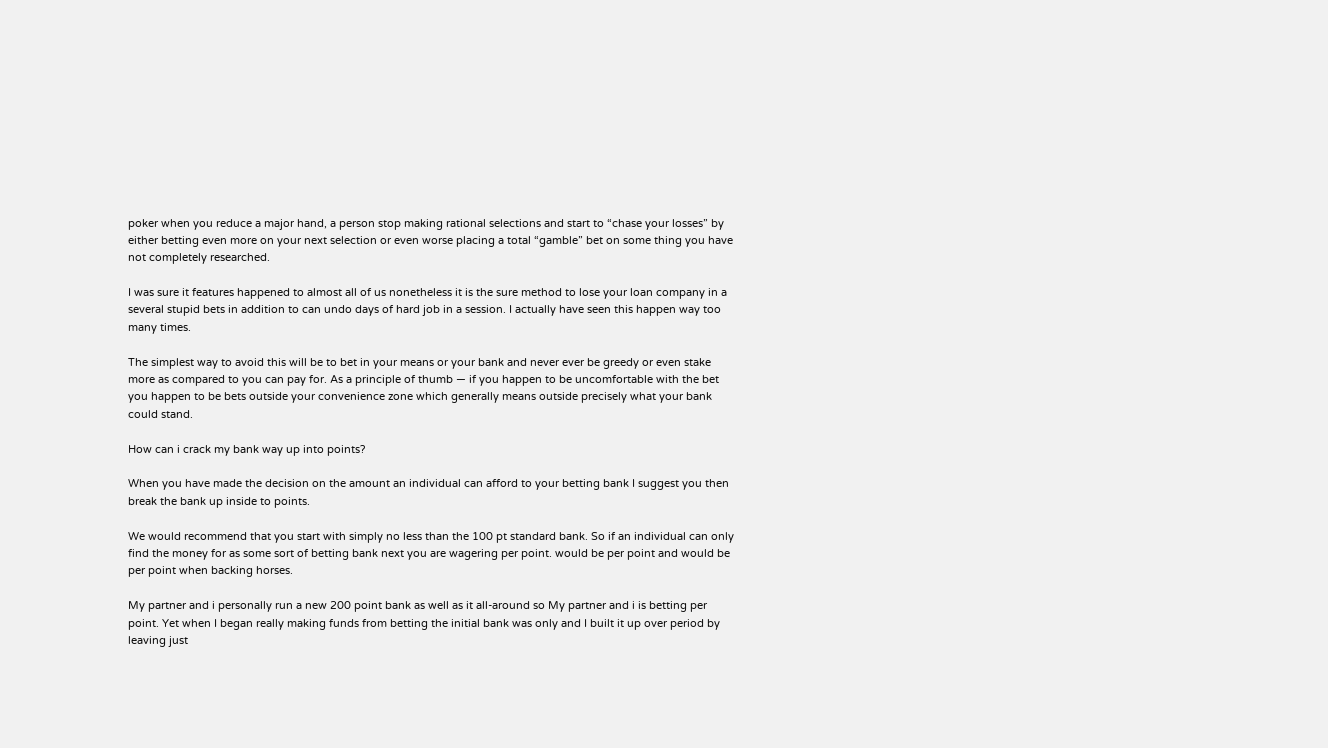poker when you reduce a major hand, a person stop making rational selections and start to “chase your losses” by either betting even more on your next selection or even worse placing a total “gamble” bet on some thing you have not completely researched.

I was sure it features happened to almost all of us nonetheless it is the sure method to lose your loan company in a several stupid bets in addition to can undo days of hard job in a session. I actually have seen this happen way too many times.

The simplest way to avoid this will be to bet in your means or your bank and never ever be greedy or even stake more as compared to you can pay for. As a principle of thumb — if you happen to be uncomfortable with the bet you happen to be bets outside your convenience zone which generally means outside precisely what your bank could stand.

How can i crack my bank way up into points?

When you have made the decision on the amount an individual can afford to your betting bank I suggest you then break the bank up inside to points.

We would recommend that you start with simply no less than the 100 pt standard bank. So if an individual can only find the money for as some sort of betting bank next you are wagering per point. would be per point and would be per point when backing horses.

My partner and i personally run a new 200 point bank as well as it all-around so My partner and i is betting per point. Yet when I began really making funds from betting the initial bank was only and I built it up over period by leaving just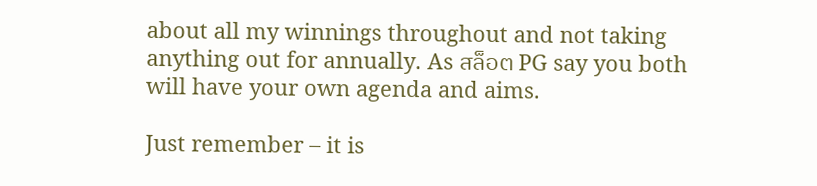about all my winnings throughout and not taking anything out for annually. As สล็อต PG say you both will have your own agenda and aims.

Just remember – it is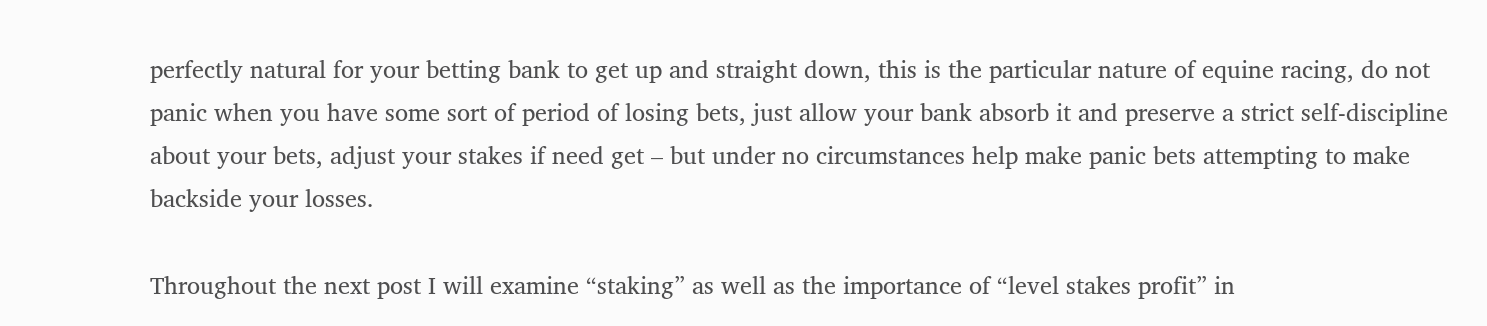perfectly natural for your betting bank to get up and straight down, this is the particular nature of equine racing, do not panic when you have some sort of period of losing bets, just allow your bank absorb it and preserve a strict self-discipline about your bets, adjust your stakes if need get – but under no circumstances help make panic bets attempting to make backside your losses.

Throughout the next post I will examine “staking” as well as the importance of “level stakes profit” in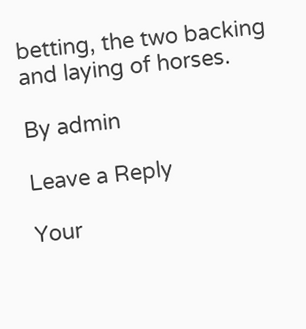betting, the two backing and laying of horses.

By admin

Leave a Reply

Your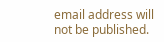email address will not be published.